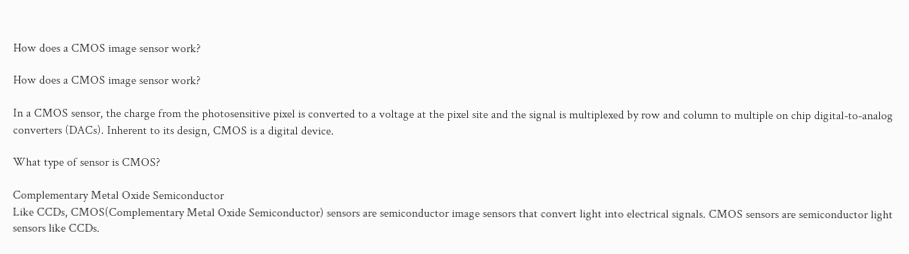How does a CMOS image sensor work?

How does a CMOS image sensor work?

In a CMOS sensor, the charge from the photosensitive pixel is converted to a voltage at the pixel site and the signal is multiplexed by row and column to multiple on chip digital-to-analog converters (DACs). Inherent to its design, CMOS is a digital device.

What type of sensor is CMOS?

Complementary Metal Oxide Semiconductor
Like CCDs, CMOS(Complementary Metal Oxide Semiconductor) sensors are semiconductor image sensors that convert light into electrical signals. CMOS sensors are semiconductor light sensors like CCDs.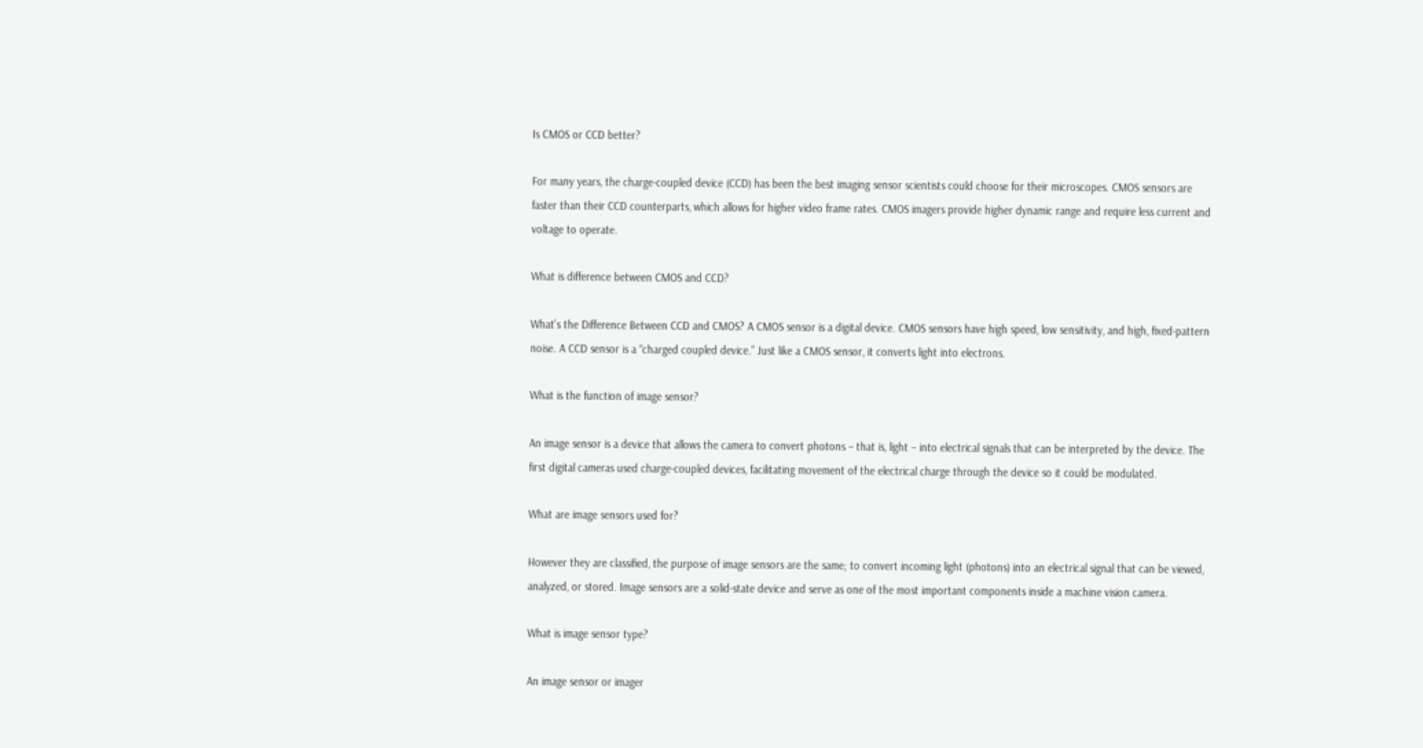Is CMOS or CCD better?

For many years, the charge-coupled device (CCD) has been the best imaging sensor scientists could choose for their microscopes. CMOS sensors are faster than their CCD counterparts, which allows for higher video frame rates. CMOS imagers provide higher dynamic range and require less current and voltage to operate.

What is difference between CMOS and CCD?

What’s the Difference Between CCD and CMOS? A CMOS sensor is a digital device. CMOS sensors have high speed, low sensitivity, and high, fixed-pattern noise. A CCD sensor is a “charged coupled device.” Just like a CMOS sensor, it converts light into electrons.

What is the function of image sensor?

An image sensor is a device that allows the camera to convert photons – that is, light – into electrical signals that can be interpreted by the device. The first digital cameras used charge-coupled devices, facilitating movement of the electrical charge through the device so it could be modulated.

What are image sensors used for?

However they are classified, the purpose of image sensors are the same; to convert incoming light (photons) into an electrical signal that can be viewed, analyzed, or stored. Image sensors are a solid-state device and serve as one of the most important components inside a machine vision camera.

What is image sensor type?

An image sensor or imager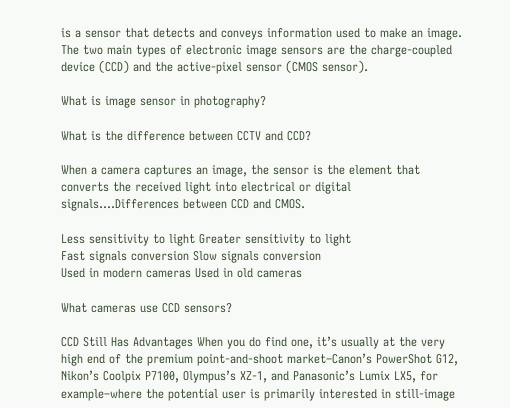is a sensor that detects and conveys information used to make an image. The two main types of electronic image sensors are the charge-coupled device (CCD) and the active-pixel sensor (CMOS sensor).

What is image sensor in photography?

What is the difference between CCTV and CCD?

When a camera captures an image, the sensor is the element that converts the received light into electrical or digital signals….Differences between CCD and CMOS.

Less sensitivity to light Greater sensitivity to light
Fast signals conversion Slow signals conversion
Used in modern cameras Used in old cameras

What cameras use CCD sensors?

CCD Still Has Advantages When you do find one, it’s usually at the very high end of the premium point-and-shoot market–Canon’s PowerShot G12, Nikon’s Coolpix P7100, Olympus’s XZ-1, and Panasonic’s Lumix LX5, for example–where the potential user is primarily interested in still-image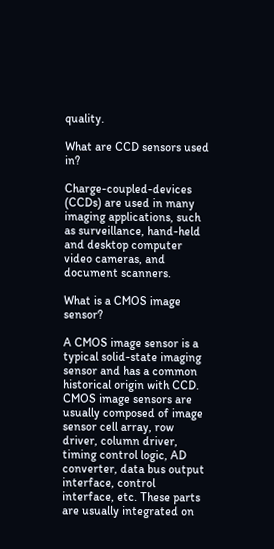quality.

What are CCD sensors used in?

Charge-coupled-devices (CCDs) are used in many imaging applications, such as surveillance, hand-held and desktop computer video cameras, and document scanners.

What is a CMOS image sensor?

A CMOS image sensor is a typical solid-state imaging sensor and has a common historical origin with CCD. CMOS image sensors are usually composed of image sensor cell array, row driver, column driver, timing control logic, AD converter, data bus output interface, control interface, etc. These parts are usually integrated on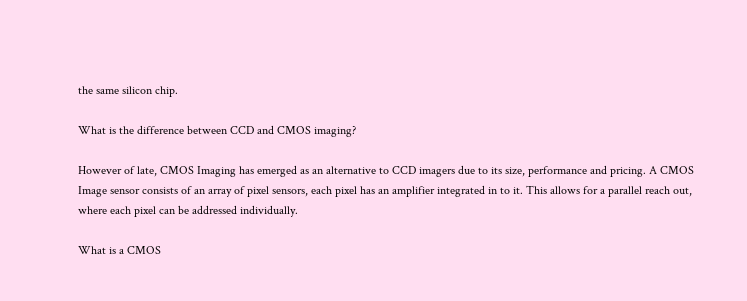the same silicon chip.

What is the difference between CCD and CMOS imaging?

However of late, CMOS Imaging has emerged as an alternative to CCD imagers due to its size, performance and pricing. A CMOS Image sensor consists of an array of pixel sensors, each pixel has an amplifier integrated in to it. This allows for a parallel reach out, where each pixel can be addressed individually.

What is a CMOS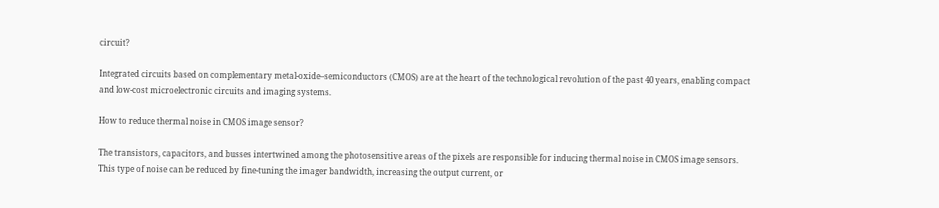circuit?

Integrated circuits based on complementary metal-oxide–semiconductors (CMOS) are at the heart of the technological revolution of the past 40 years, enabling compact and low-cost microelectronic circuits and imaging systems.

How to reduce thermal noise in CMOS image sensor?

The transistors, capacitors, and busses intertwined among the photosensitive areas of the pixels are responsible for inducing thermal noise in CMOS image sensors. This type of noise can be reduced by fine-tuning the imager bandwidth, increasing the output current, or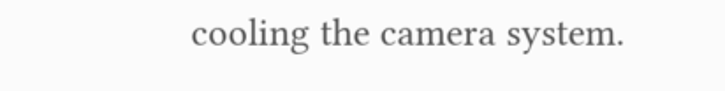cooling the camera system.